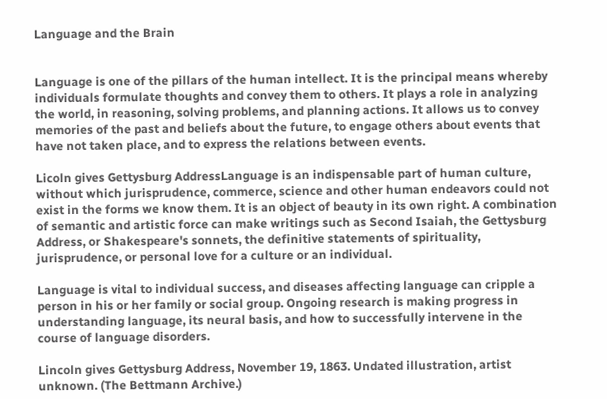Language and the Brain


Language is one of the pillars of the human intellect. It is the principal means whereby individuals formulate thoughts and convey them to others. It plays a role in analyzing the world, in reasoning, solving problems, and planning actions. It allows us to convey memories of the past and beliefs about the future, to engage others about events that have not taken place, and to express the relations between events.

Licoln gives Gettysburg AddressLanguage is an indispensable part of human culture, without which jurisprudence, commerce, science and other human endeavors could not exist in the forms we know them. It is an object of beauty in its own right. A combination of semantic and artistic force can make writings such as Second Isaiah, the Gettysburg Address, or Shakespeare's sonnets, the definitive statements of spirituality, jurisprudence, or personal love for a culture or an individual.

Language is vital to individual success, and diseases affecting language can cripple a person in his or her family or social group. Ongoing research is making progress in understanding language, its neural basis, and how to successfully intervene in the course of language disorders.

Lincoln gives Gettysburg Address, November 19, 1863. Undated illustration, artist unknown. (The Bettmann Archive.)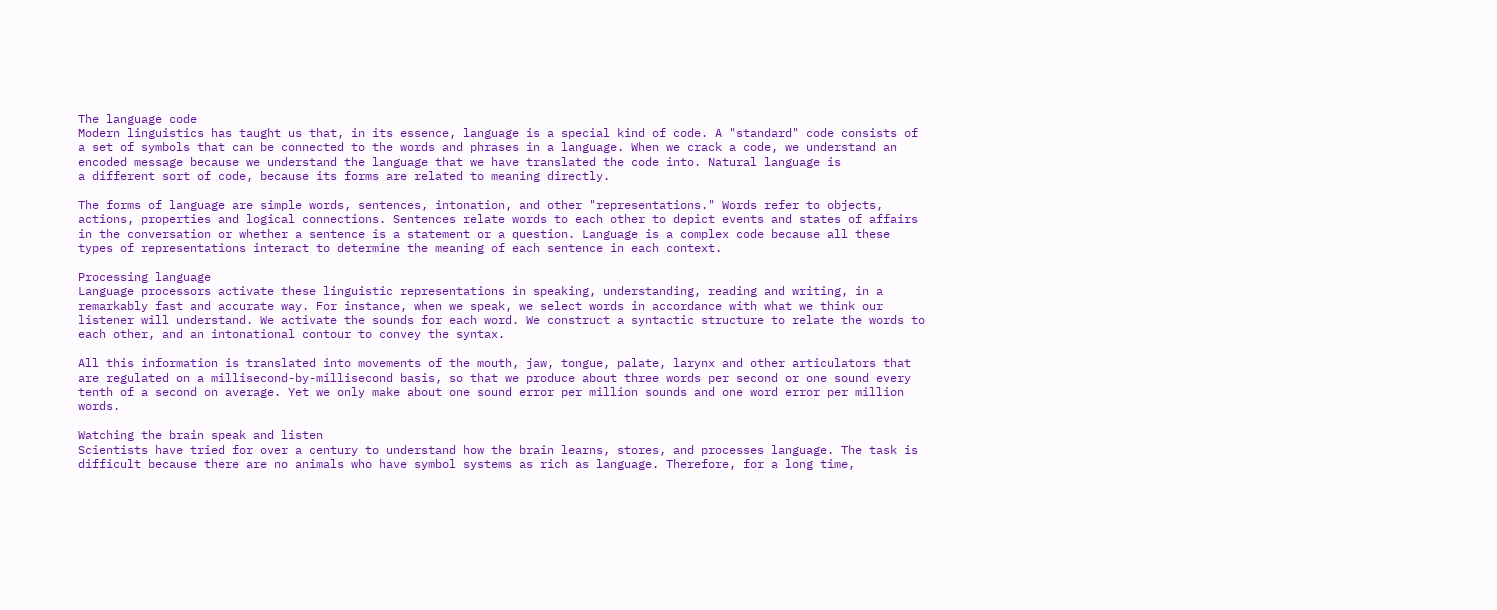The language code
Modern linguistics has taught us that, in its essence, language is a special kind of code. A "standard" code consists of a set of symbols that can be connected to the words and phrases in a language. When we crack a code, we understand an encoded message because we understand the language that we have translated the code into. Natural language is
a different sort of code, because its forms are related to meaning directly.

The forms of language are simple words, sentences, intonation, and other "representations." Words refer to objects, actions, properties and logical connections. Sentences relate words to each other to depict events and states of affairs in the conversation or whether a sentence is a statement or a question. Language is a complex code because all these types of representations interact to determine the meaning of each sentence in each context.

Processing language
Language processors activate these linguistic representations in speaking, understanding, reading and writing, in a remarkably fast and accurate way. For instance, when we speak, we select words in accordance with what we think our listener will understand. We activate the sounds for each word. We construct a syntactic structure to relate the words to each other, and an intonational contour to convey the syntax.

All this information is translated into movements of the mouth, jaw, tongue, palate, larynx and other articulators that are regulated on a millisecond-by-millisecond basis, so that we produce about three words per second or one sound every tenth of a second on average. Yet we only make about one sound error per million sounds and one word error per million words.

Watching the brain speak and listen
Scientists have tried for over a century to understand how the brain learns, stores, and processes language. The task is difficult because there are no animals who have symbol systems as rich as language. Therefore, for a long time,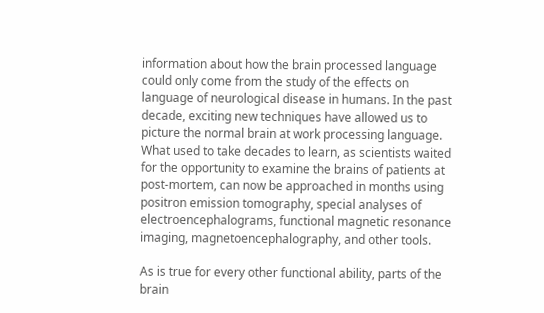information about how the brain processed language could only come from the study of the effects on language of neurological disease in humans. In the past decade, exciting new techniques have allowed us to picture the normal brain at work processing language. What used to take decades to learn, as scientists waited for the opportunity to examine the brains of patients at post-mortem, can now be approached in months using positron emission tomography, special analyses of electroencephalograms, functional magnetic resonance imaging, magnetoencephalography, and other tools.

As is true for every other functional ability, parts of the brain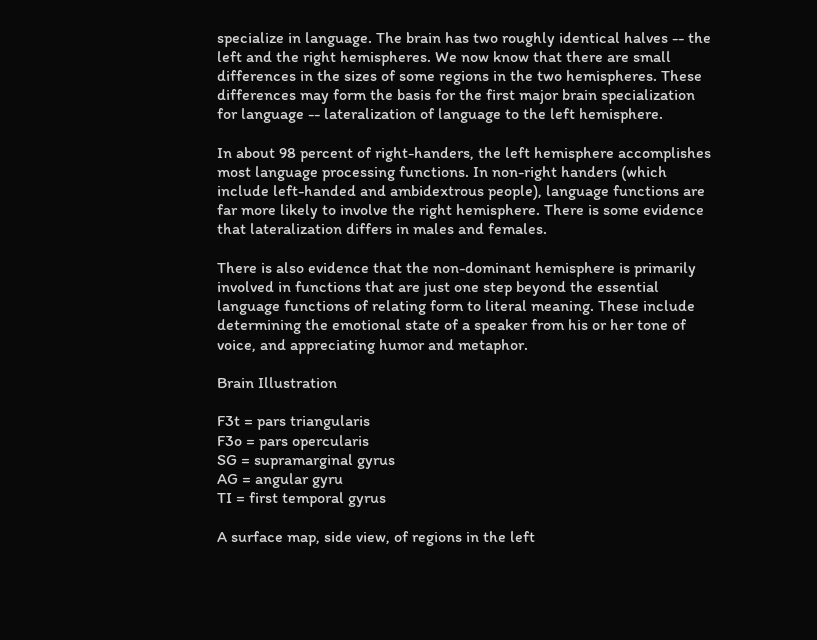specialize in language. The brain has two roughly identical halves -- the left and the right hemispheres. We now know that there are small differences in the sizes of some regions in the two hemispheres. These differences may form the basis for the first major brain specialization for language -- lateralization of language to the left hemisphere.

In about 98 percent of right-handers, the left hemisphere accomplishes most language processing functions. In non-right handers (which include left-handed and ambidextrous people), language functions are far more likely to involve the right hemisphere. There is some evidence that lateralization differs in males and females.

There is also evidence that the non-dominant hemisphere is primarily involved in functions that are just one step beyond the essential language functions of relating form to literal meaning. These include determining the emotional state of a speaker from his or her tone of voice, and appreciating humor and metaphor.

Brain Illustration

F3t = pars triangularis
F3o = pars opercularis
SG = supramarginal gyrus
AG = angular gyru
TI = first temporal gyrus

A surface map, side view, of regions in the left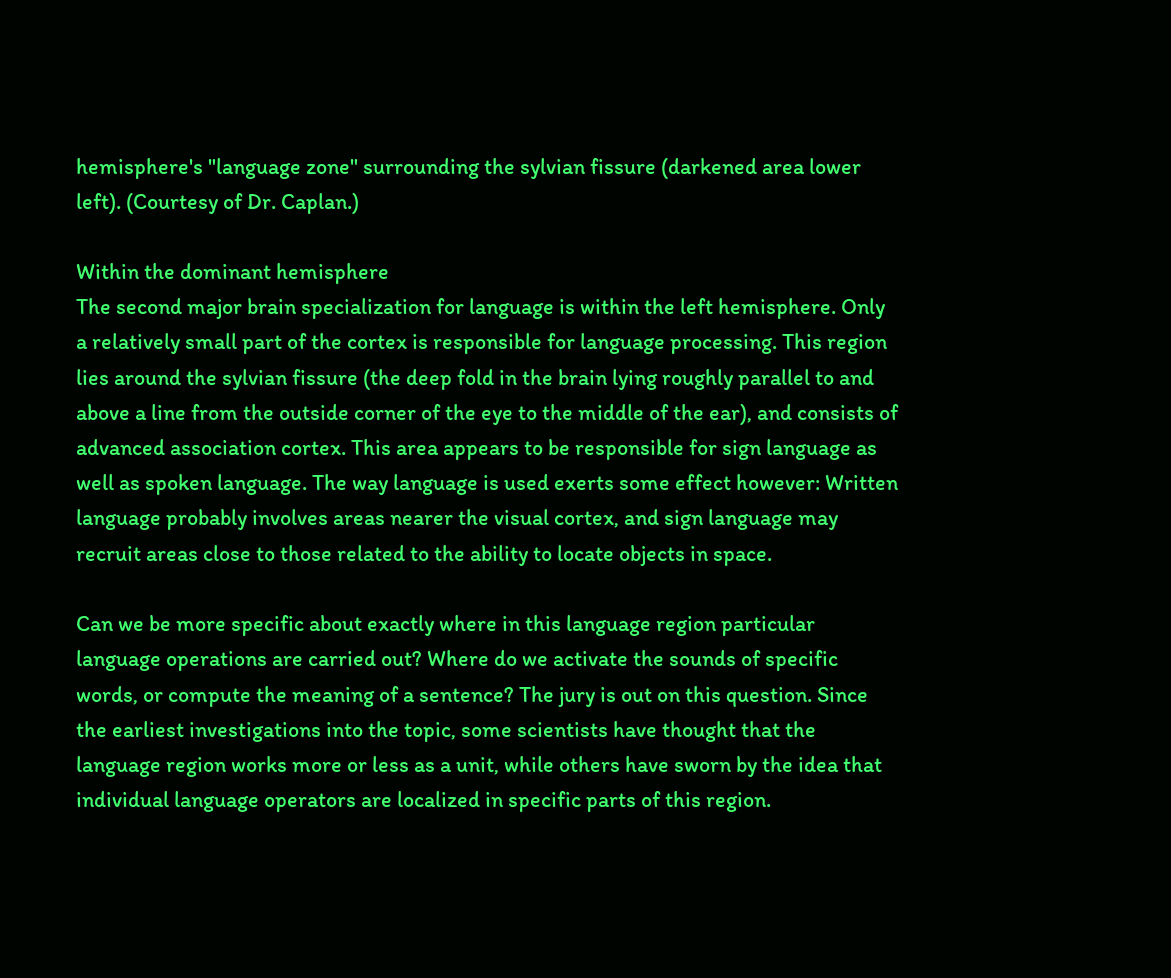hemisphere's "language zone" surrounding the sylvian fissure (darkened area lower left). (Courtesy of Dr. Caplan.)

Within the dominant hemisphere
The second major brain specialization for language is within the left hemisphere. Only a relatively small part of the cortex is responsible for language processing. This region lies around the sylvian fissure (the deep fold in the brain lying roughly parallel to and above a line from the outside corner of the eye to the middle of the ear), and consists of advanced association cortex. This area appears to be responsible for sign language as well as spoken language. The way language is used exerts some effect however: Written language probably involves areas nearer the visual cortex, and sign language may recruit areas close to those related to the ability to locate objects in space.

Can we be more specific about exactly where in this language region particular language operations are carried out? Where do we activate the sounds of specific words, or compute the meaning of a sentence? The jury is out on this question. Since the earliest investigations into the topic, some scientists have thought that the language region works more or less as a unit, while others have sworn by the idea that individual language operators are localized in specific parts of this region.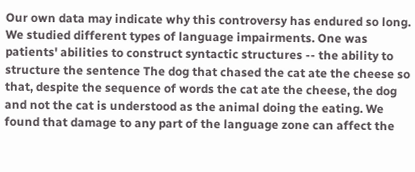Our own data may indicate why this controversy has endured so long. We studied different types of language impairments. One was patients' abilities to construct syntactic structures -- the ability to structure the sentence The dog that chased the cat ate the cheese so that, despite the sequence of words the cat ate the cheese, the dog and not the cat is understood as the animal doing the eating. We found that damage to any part of the language zone can affect the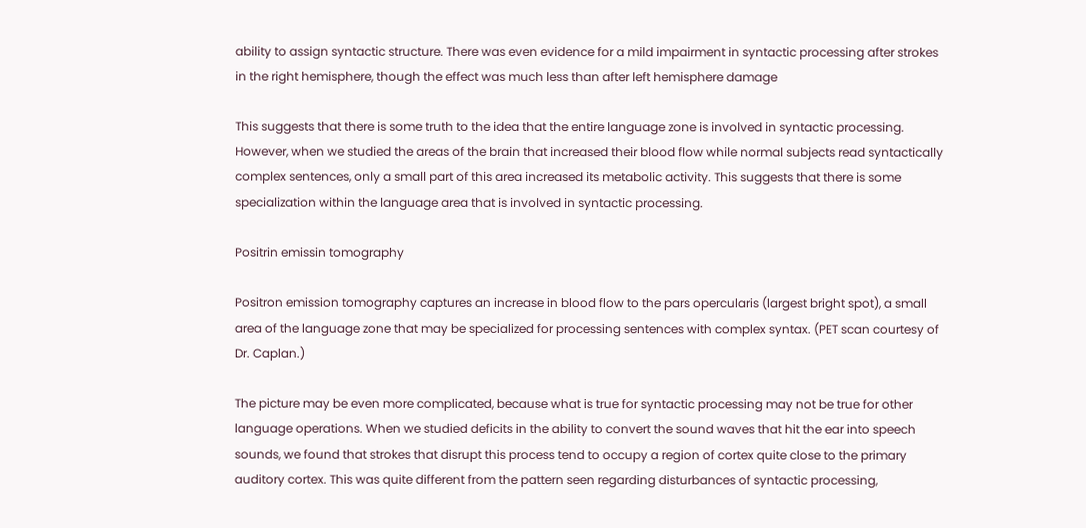ability to assign syntactic structure. There was even evidence for a mild impairment in syntactic processing after strokes in the right hemisphere, though the effect was much less than after left hemisphere damage

This suggests that there is some truth to the idea that the entire language zone is involved in syntactic processing. However, when we studied the areas of the brain that increased their blood flow while normal subjects read syntactically complex sentences, only a small part of this area increased its metabolic activity. This suggests that there is some specialization within the language area that is involved in syntactic processing.

Positrin emissin tomography

Positron emission tomography captures an increase in blood flow to the pars opercularis (largest bright spot), a small area of the language zone that may be specialized for processing sentences with complex syntax. (PET scan courtesy of Dr. Caplan.)

The picture may be even more complicated, because what is true for syntactic processing may not be true for other language operations. When we studied deficits in the ability to convert the sound waves that hit the ear into speech sounds, we found that strokes that disrupt this process tend to occupy a region of cortex quite close to the primary auditory cortex. This was quite different from the pattern seen regarding disturbances of syntactic processing,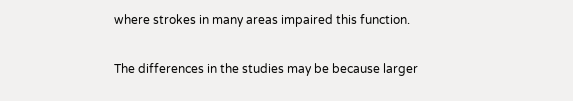where strokes in many areas impaired this function.

The differences in the studies may be because larger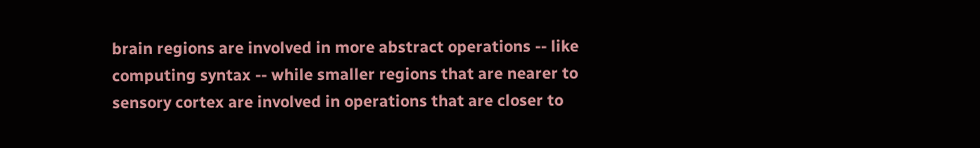brain regions are involved in more abstract operations -- like computing syntax -- while smaller regions that are nearer to sensory cortex are involved in operations that are closer to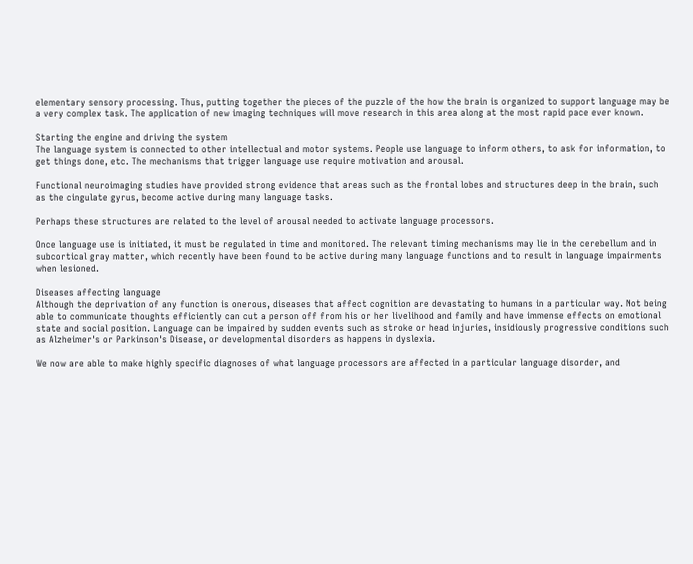elementary sensory processing. Thus, putting together the pieces of the puzzle of the how the brain is organized to support language may be a very complex task. The application of new imaging techniques will move research in this area along at the most rapid pace ever known.

Starting the engine and driving the system
The language system is connected to other intellectual and motor systems. People use language to inform others, to ask for information, to get things done, etc. The mechanisms that trigger language use require motivation and arousal.

Functional neuroimaging studies have provided strong evidence that areas such as the frontal lobes and structures deep in the brain, such as the cingulate gyrus, become active during many language tasks.

Perhaps these structures are related to the level of arousal needed to activate language processors.

Once language use is initiated, it must be regulated in time and monitored. The relevant timing mechanisms may lie in the cerebellum and in subcortical gray matter, which recently have been found to be active during many language functions and to result in language impairments when lesioned.

Diseases affecting language
Although the deprivation of any function is onerous, diseases that affect cognition are devastating to humans in a particular way. Not being able to communicate thoughts efficiently can cut a person off from his or her livelihood and family and have immense effects on emotional state and social position. Language can be impaired by sudden events such as stroke or head injuries, insidiously progressive conditions such as Alzheimer's or Parkinson's Disease, or developmental disorders as happens in dyslexia.

We now are able to make highly specific diagnoses of what language processors are affected in a particular language disorder, and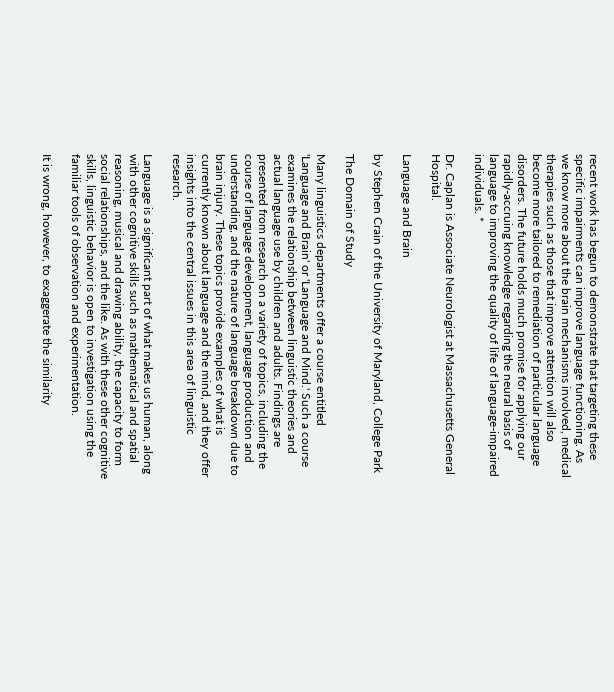recent work has begun to demonstrate that targeting these specific impairments can improve language functioning. As we know more about the brain mechanisms involved, medical therapies such as those that improve attention will also become more tailored to remediation of particular language disorders. The future holds much promise for applying our rapidly-accruing knowledge regarding the neural basis of language to improving the quality of life of language-impaired individuals. *

Dr. Caplan is Associate Neurologist at Massachusetts General Hospital.

Language and Brain

by Stephen Crain of the University of Maryland, College Park

The Domain of Study

Many linguistics departments offer a course entitled 'Language and Brain' or 'Language and Mind.' Such a course examines the relationship between linguistic theories and actual language use by children and adults. Findings are presented from research on a variety of topics, including the course of language development, language production and understanding, and the nature of language breakdown due to brain injury. These topics provide examples of what is currently known about language and the mind, and they offer insights into the central issues in this area of linguistic research.

Language is a significant part of what makes us human, along with other cognitive skills such as mathematical and spatial reasoning, musical and drawing ability, the capacity to form social relationships, and the like. As with these other cognitive skills, linguistic behavior is open to investigation using the familiar tools of observation and experimentation.

It is wrong, however, to exaggerate the similarity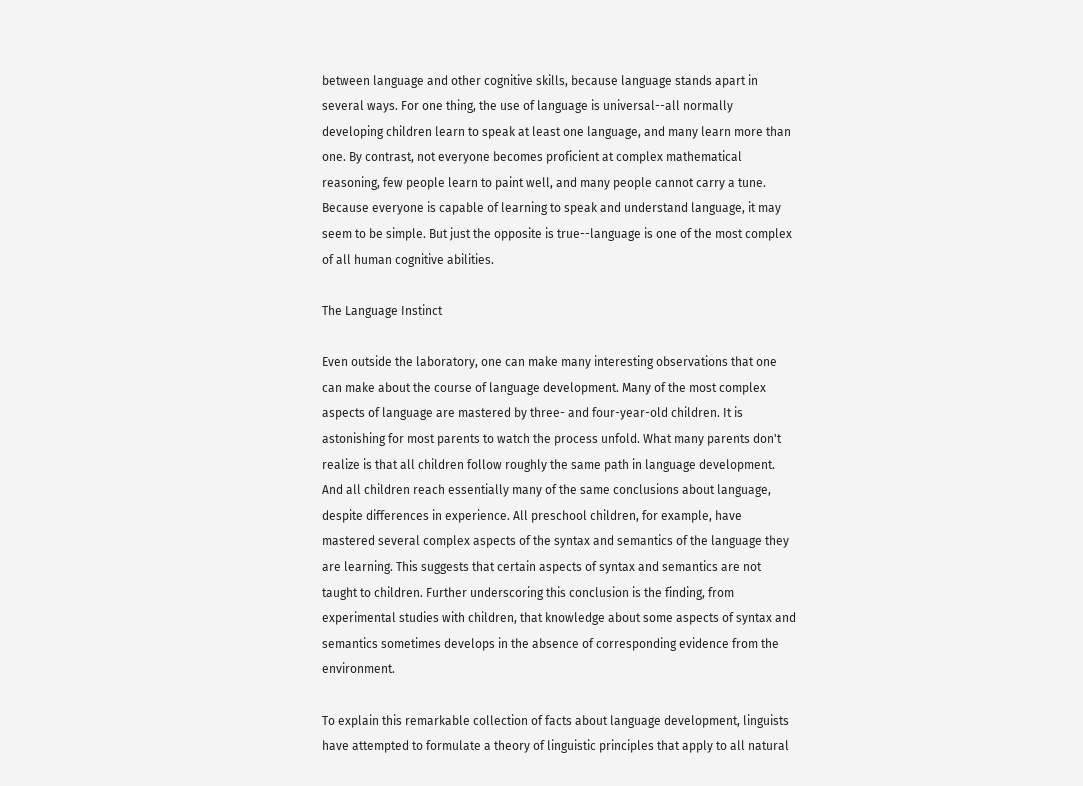between language and other cognitive skills, because language stands apart in several ways. For one thing, the use of language is universal--all normally developing children learn to speak at least one language, and many learn more than one. By contrast, not everyone becomes proficient at complex mathematical reasoning, few people learn to paint well, and many people cannot carry a tune. Because everyone is capable of learning to speak and understand language, it may seem to be simple. But just the opposite is true--language is one of the most complex of all human cognitive abilities.

The Language Instinct

Even outside the laboratory, one can make many interesting observations that one can make about the course of language development. Many of the most complex aspects of language are mastered by three- and four-year-old children. It is astonishing for most parents to watch the process unfold. What many parents don't realize is that all children follow roughly the same path in language development. And all children reach essentially many of the same conclusions about language, despite differences in experience. All preschool children, for example, have mastered several complex aspects of the syntax and semantics of the language they are learning. This suggests that certain aspects of syntax and semantics are not taught to children. Further underscoring this conclusion is the finding, from experimental studies with children, that knowledge about some aspects of syntax and semantics sometimes develops in the absence of corresponding evidence from the environment.

To explain this remarkable collection of facts about language development, linguists have attempted to formulate a theory of linguistic principles that apply to all natural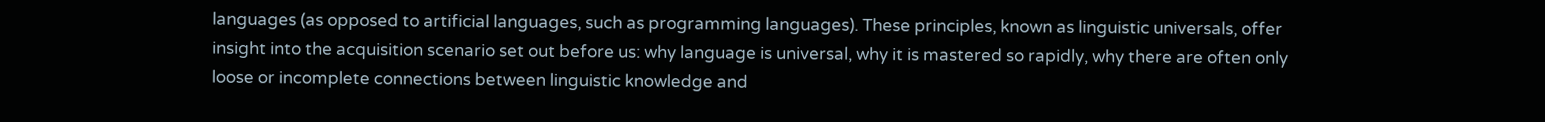languages (as opposed to artificial languages, such as programming languages). These principles, known as linguistic universals, offer insight into the acquisition scenario set out before us: why language is universal, why it is mastered so rapidly, why there are often only loose or incomplete connections between linguistic knowledge and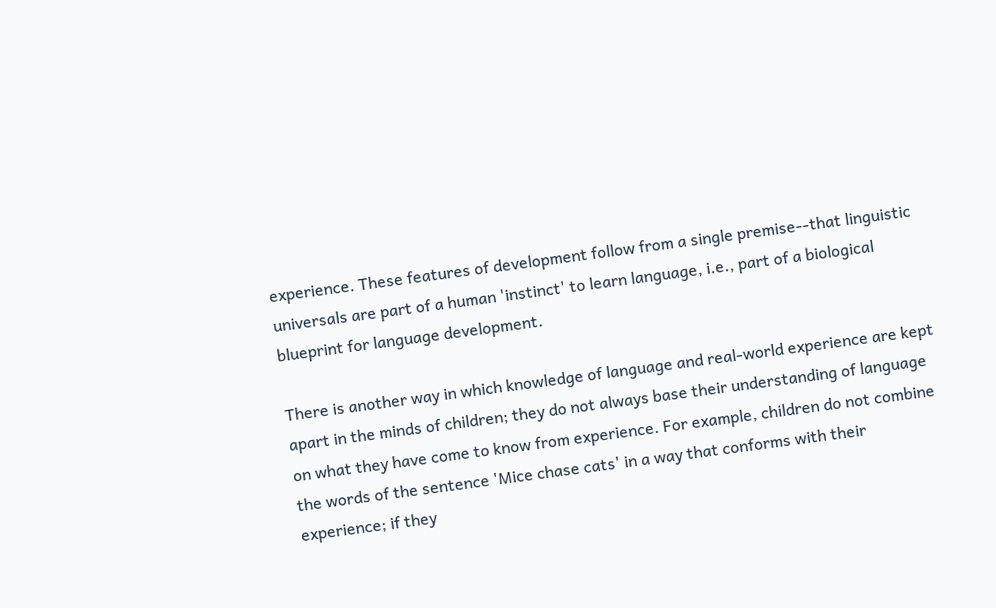experience. These features of development follow from a single premise--that linguistic universals are part of a human 'instinct' to learn language, i.e., part of a biological blueprint for language development.

There is another way in which knowledge of language and real-world experience are kept apart in the minds of children; they do not always base their understanding of language on what they have come to know from experience. For example, children do not combine the words of the sentence 'Mice chase cats' in a way that conforms with their experience; if they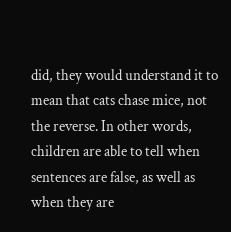did, they would understand it to mean that cats chase mice, not the reverse. In other words, children are able to tell when sentences are false, as well as when they are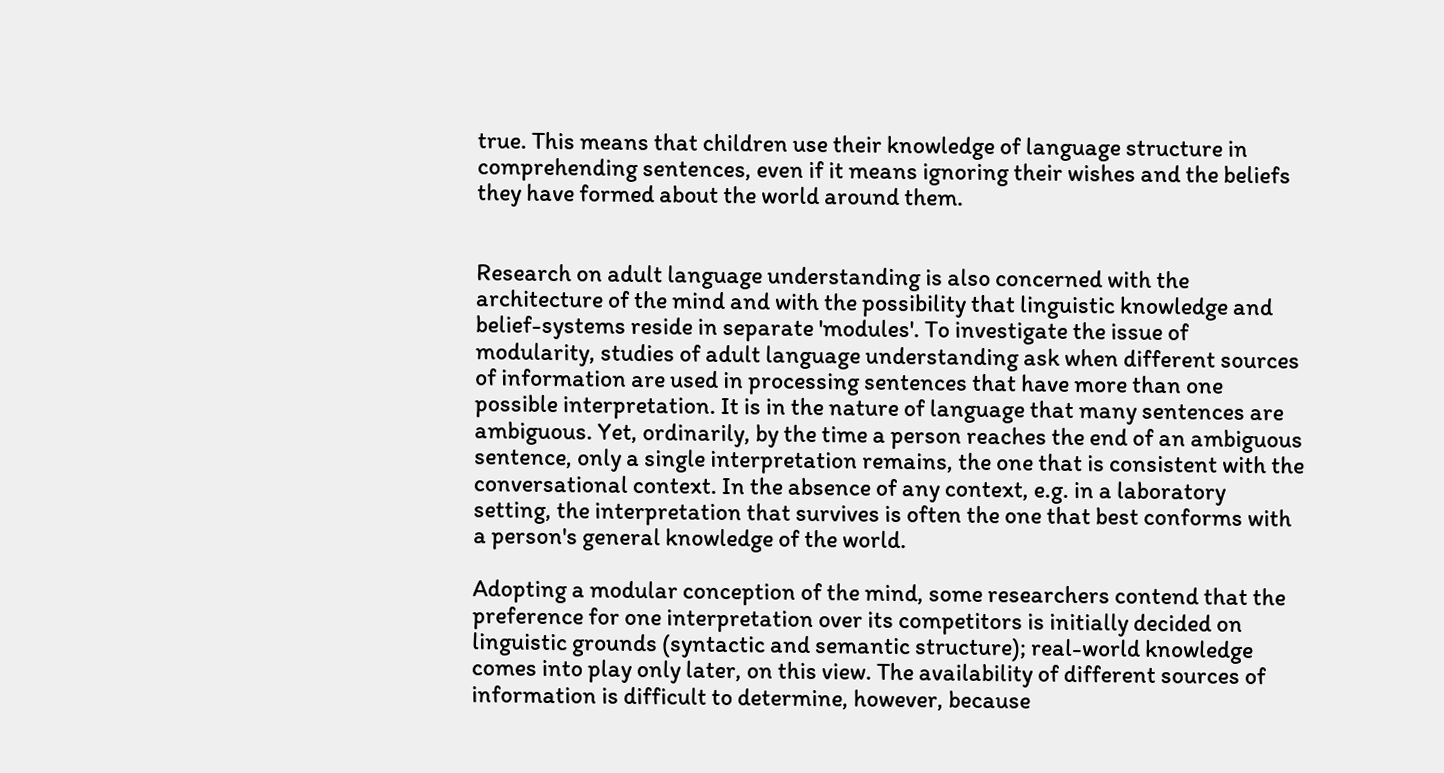true. This means that children use their knowledge of language structure in comprehending sentences, even if it means ignoring their wishes and the beliefs they have formed about the world around them.


Research on adult language understanding is also concerned with the architecture of the mind and with the possibility that linguistic knowledge and belief-systems reside in separate 'modules'. To investigate the issue of modularity, studies of adult language understanding ask when different sources of information are used in processing sentences that have more than one possible interpretation. It is in the nature of language that many sentences are ambiguous. Yet, ordinarily, by the time a person reaches the end of an ambiguous sentence, only a single interpretation remains, the one that is consistent with the conversational context. In the absence of any context, e.g. in a laboratory setting, the interpretation that survives is often the one that best conforms with a person's general knowledge of the world.

Adopting a modular conception of the mind, some researchers contend that the preference for one interpretation over its competitors is initially decided on linguistic grounds (syntactic and semantic structure); real-world knowledge comes into play only later, on this view. The availability of different sources of information is difficult to determine, however, because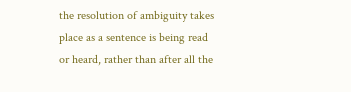the resolution of ambiguity takes place as a sentence is being read or heard, rather than after all the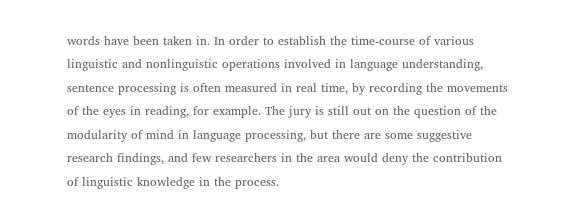words have been taken in. In order to establish the time-course of various linguistic and nonlinguistic operations involved in language understanding, sentence processing is often measured in real time, by recording the movements of the eyes in reading, for example. The jury is still out on the question of the modularity of mind in language processing, but there are some suggestive research findings, and few researchers in the area would deny the contribution of linguistic knowledge in the process.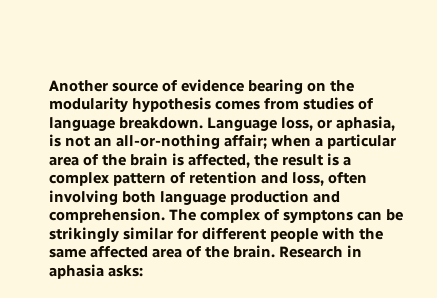Another source of evidence bearing on the modularity hypothesis comes from studies of language breakdown. Language loss, or aphasia, is not an all-or-nothing affair; when a particular area of the brain is affected, the result is a complex pattern of retention and loss, often involving both language production and comprehension. The complex of symptons can be strikingly similar for different people with the same affected area of the brain. Research in aphasia asks: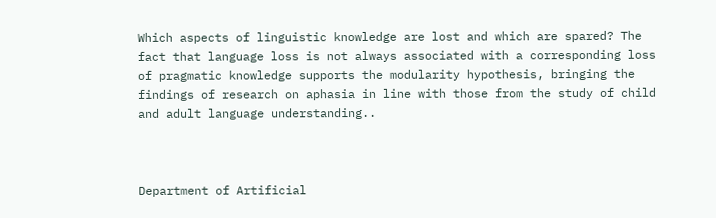Which aspects of linguistic knowledge are lost and which are spared? The fact that language loss is not always associated with a corresponding loss of pragmatic knowledge supports the modularity hypothesis, bringing the findings of research on aphasia in line with those from the study of child and adult language understanding..



Department of Artificial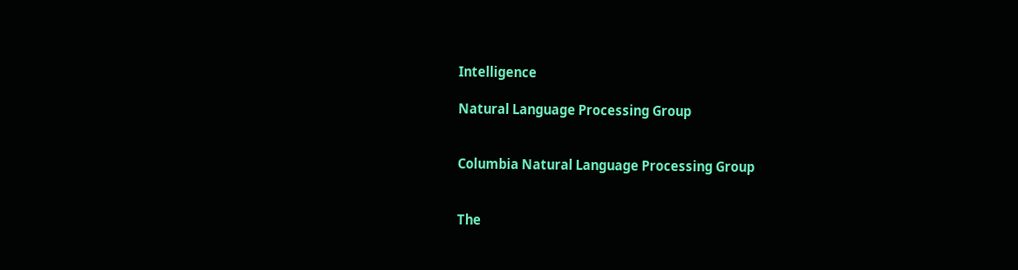Intelligence

Natural Language Processing Group


Columbia Natural Language Processing Group


The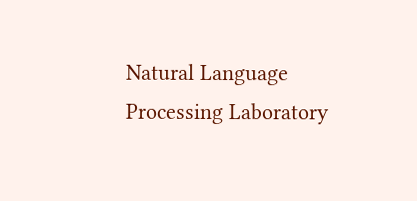Natural Language Processing Laboratory